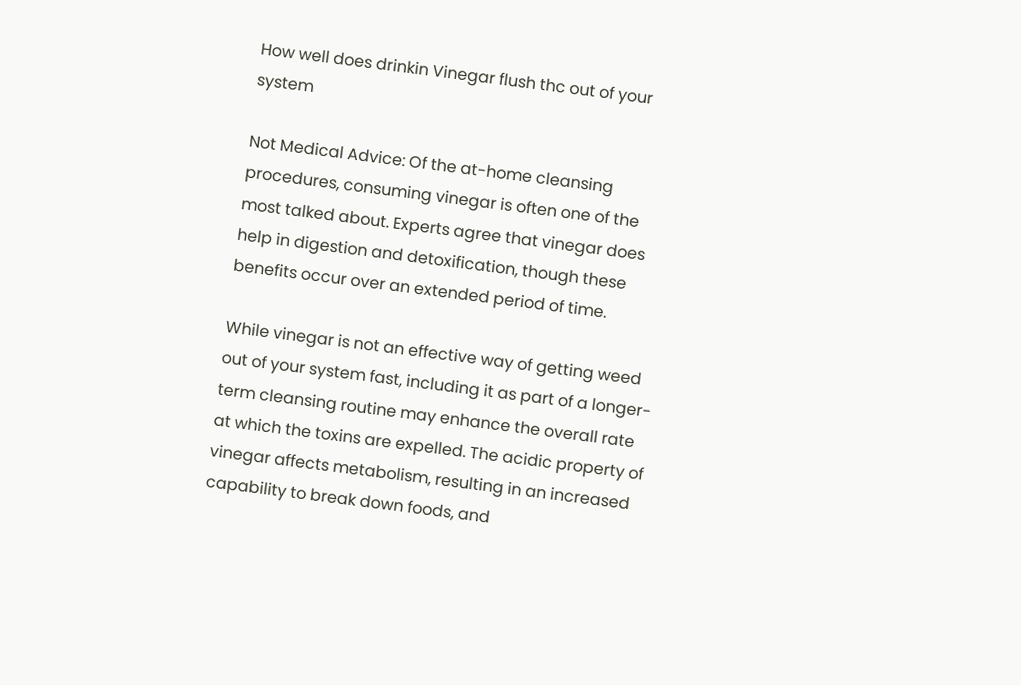How well does drinkin Vinegar flush thc out of your system

Not Medical Advice: Of the at-home cleansing procedures, consuming vinegar is often one of the most talked about. Experts agree that vinegar does help in digestion and detoxification, though these benefits occur over an extended period of time.

While vinegar is not an effective way of getting weed out of your system fast, including it as part of a longer-term cleansing routine may enhance the overall rate at which the toxins are expelled. The acidic property of vinegar affects metabolism, resulting in an increased capability to break down foods, and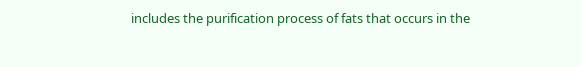includes the purification process of fats that occurs in the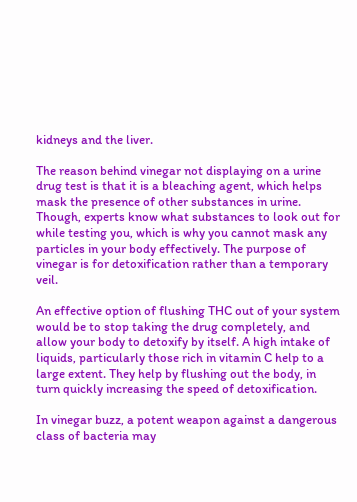kidneys and the liver.

The reason behind vinegar not displaying on a urine drug test is that it is a bleaching agent, which helps mask the presence of other substances in urine. Though, experts know what substances to look out for while testing you, which is why you cannot mask any particles in your body effectively. The purpose of vinegar is for detoxification rather than a temporary veil.

An effective option of flushing THC out of your system would be to stop taking the drug completely, and allow your body to detoxify by itself. A high intake of liquids, particularly those rich in vitamin C help to a large extent. They help by flushing out the body, in turn quickly increasing the speed of detoxification.

In vinegar buzz, a potent weapon against a dangerous class of bacteria may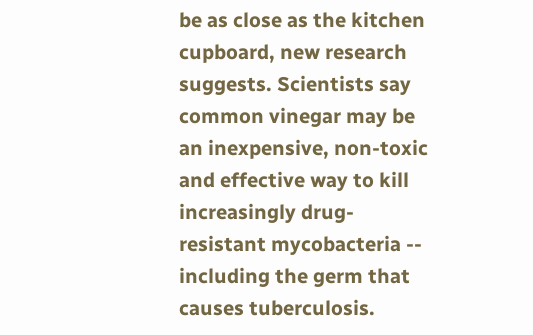be as close as the kitchen cupboard, new research suggests. Scientists say common vinegar may be an inexpensive, non-toxic and effective way to kill increasingly drug-resistant mycobacteria -- including the germ that causes tuberculosis.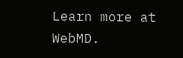Learn more at WebMD.